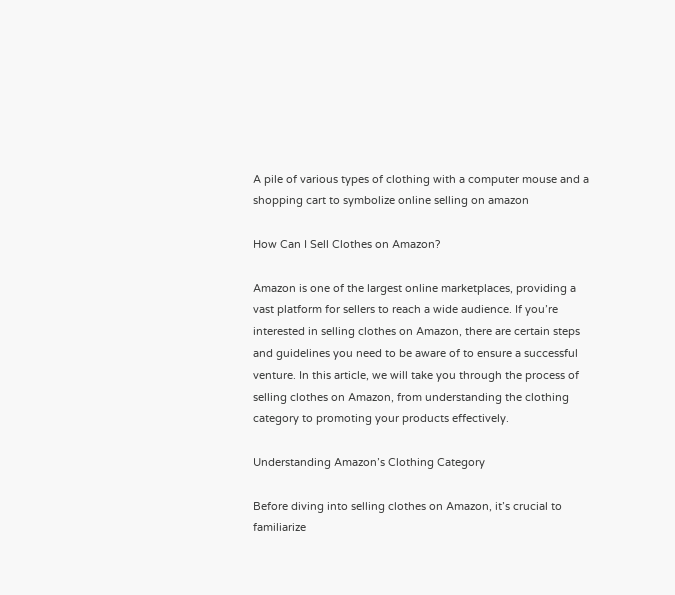A pile of various types of clothing with a computer mouse and a shopping cart to symbolize online selling on amazon

How Can I Sell Clothes on Amazon?

Amazon is one of the largest online marketplaces, providing a vast platform for sellers to reach a wide audience. If you’re interested in selling clothes on Amazon, there are certain steps and guidelines you need to be aware of to ensure a successful venture. In this article, we will take you through the process of selling clothes on Amazon, from understanding the clothing category to promoting your products effectively.

Understanding Amazon’s Clothing Category

Before diving into selling clothes on Amazon, it’s crucial to familiarize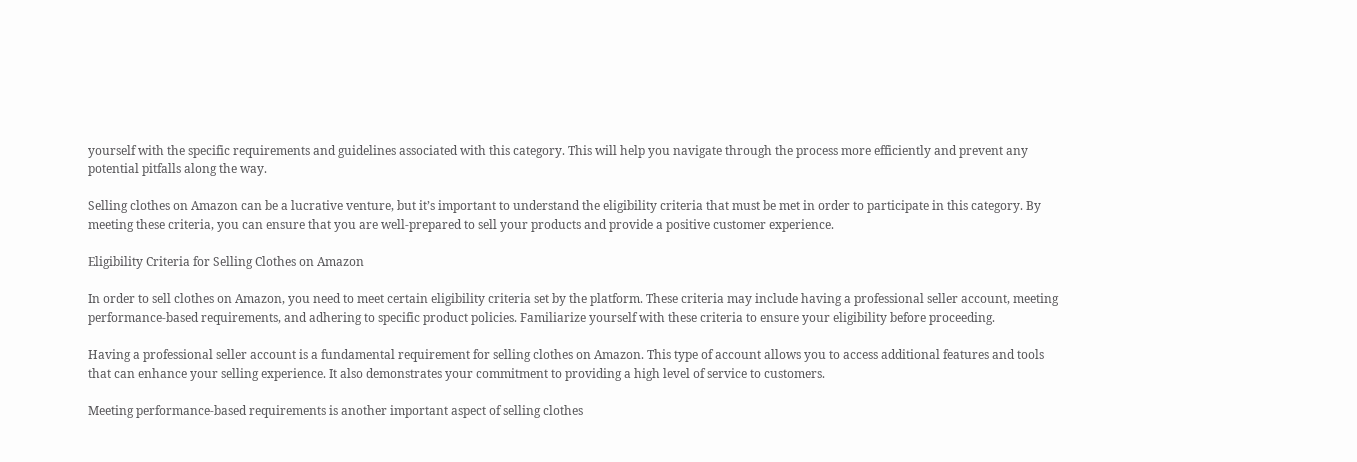yourself with the specific requirements and guidelines associated with this category. This will help you navigate through the process more efficiently and prevent any potential pitfalls along the way.

Selling clothes on Amazon can be a lucrative venture, but it’s important to understand the eligibility criteria that must be met in order to participate in this category. By meeting these criteria, you can ensure that you are well-prepared to sell your products and provide a positive customer experience.

Eligibility Criteria for Selling Clothes on Amazon

In order to sell clothes on Amazon, you need to meet certain eligibility criteria set by the platform. These criteria may include having a professional seller account, meeting performance-based requirements, and adhering to specific product policies. Familiarize yourself with these criteria to ensure your eligibility before proceeding.

Having a professional seller account is a fundamental requirement for selling clothes on Amazon. This type of account allows you to access additional features and tools that can enhance your selling experience. It also demonstrates your commitment to providing a high level of service to customers.

Meeting performance-based requirements is another important aspect of selling clothes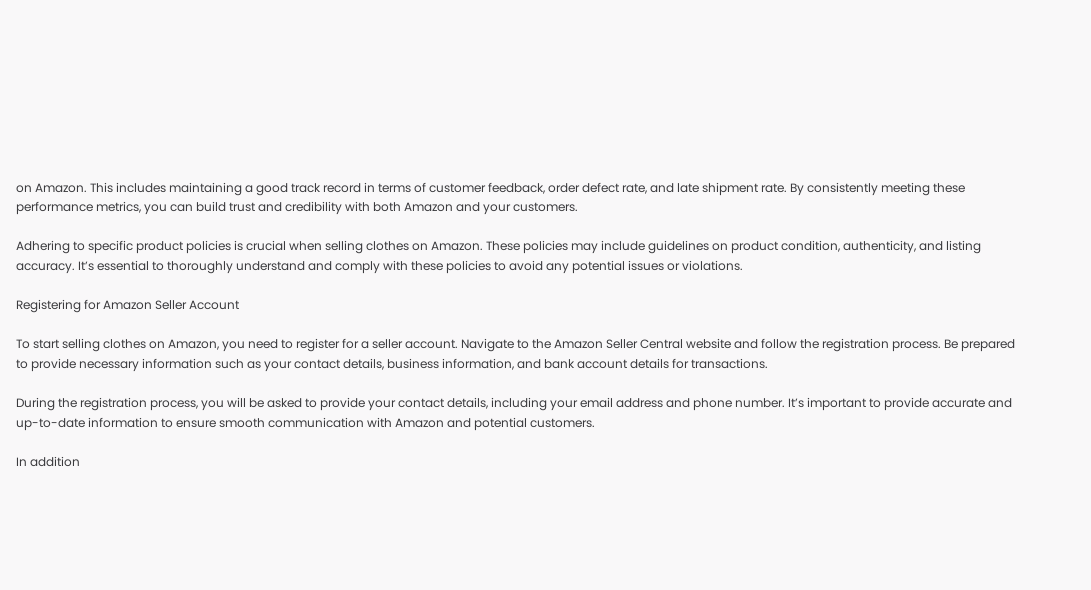on Amazon. This includes maintaining a good track record in terms of customer feedback, order defect rate, and late shipment rate. By consistently meeting these performance metrics, you can build trust and credibility with both Amazon and your customers.

Adhering to specific product policies is crucial when selling clothes on Amazon. These policies may include guidelines on product condition, authenticity, and listing accuracy. It’s essential to thoroughly understand and comply with these policies to avoid any potential issues or violations.

Registering for Amazon Seller Account

To start selling clothes on Amazon, you need to register for a seller account. Navigate to the Amazon Seller Central website and follow the registration process. Be prepared to provide necessary information such as your contact details, business information, and bank account details for transactions.

During the registration process, you will be asked to provide your contact details, including your email address and phone number. It’s important to provide accurate and up-to-date information to ensure smooth communication with Amazon and potential customers.

In addition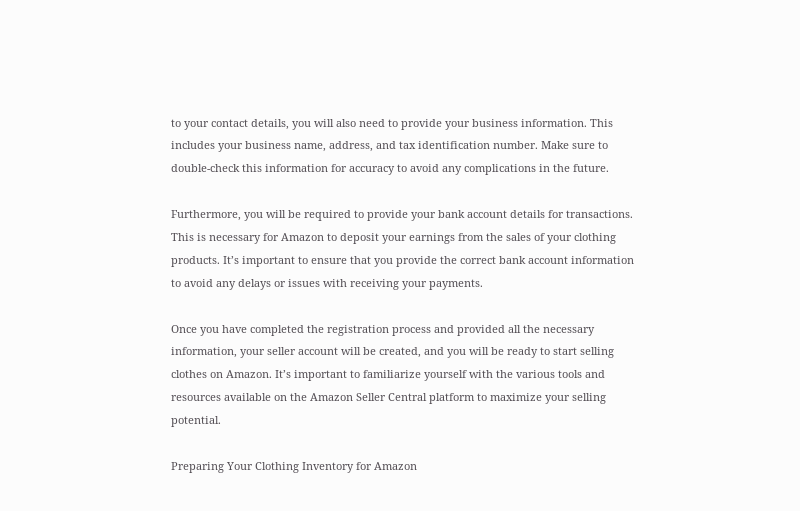to your contact details, you will also need to provide your business information. This includes your business name, address, and tax identification number. Make sure to double-check this information for accuracy to avoid any complications in the future.

Furthermore, you will be required to provide your bank account details for transactions. This is necessary for Amazon to deposit your earnings from the sales of your clothing products. It’s important to ensure that you provide the correct bank account information to avoid any delays or issues with receiving your payments.

Once you have completed the registration process and provided all the necessary information, your seller account will be created, and you will be ready to start selling clothes on Amazon. It’s important to familiarize yourself with the various tools and resources available on the Amazon Seller Central platform to maximize your selling potential.

Preparing Your Clothing Inventory for Amazon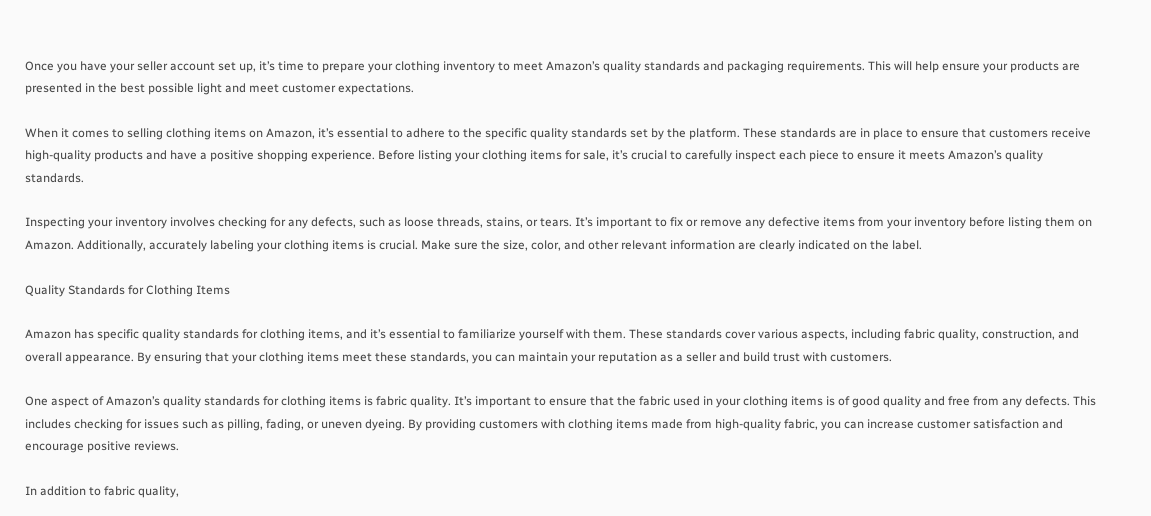Once you have your seller account set up, it’s time to prepare your clothing inventory to meet Amazon’s quality standards and packaging requirements. This will help ensure your products are presented in the best possible light and meet customer expectations.

When it comes to selling clothing items on Amazon, it’s essential to adhere to the specific quality standards set by the platform. These standards are in place to ensure that customers receive high-quality products and have a positive shopping experience. Before listing your clothing items for sale, it’s crucial to carefully inspect each piece to ensure it meets Amazon’s quality standards.

Inspecting your inventory involves checking for any defects, such as loose threads, stains, or tears. It’s important to fix or remove any defective items from your inventory before listing them on Amazon. Additionally, accurately labeling your clothing items is crucial. Make sure the size, color, and other relevant information are clearly indicated on the label.

Quality Standards for Clothing Items

Amazon has specific quality standards for clothing items, and it’s essential to familiarize yourself with them. These standards cover various aspects, including fabric quality, construction, and overall appearance. By ensuring that your clothing items meet these standards, you can maintain your reputation as a seller and build trust with customers.

One aspect of Amazon’s quality standards for clothing items is fabric quality. It’s important to ensure that the fabric used in your clothing items is of good quality and free from any defects. This includes checking for issues such as pilling, fading, or uneven dyeing. By providing customers with clothing items made from high-quality fabric, you can increase customer satisfaction and encourage positive reviews.

In addition to fabric quality,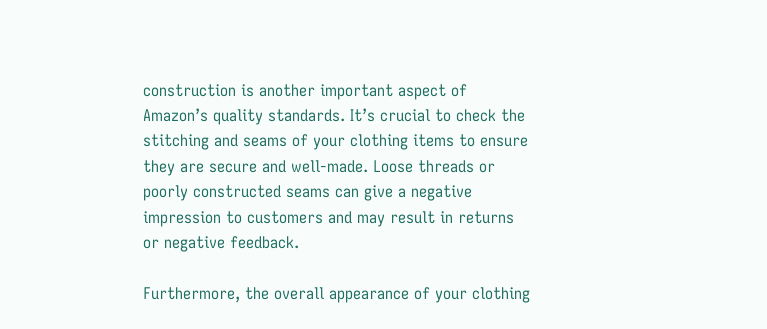construction is another important aspect of Amazon’s quality standards. It’s crucial to check the stitching and seams of your clothing items to ensure they are secure and well-made. Loose threads or poorly constructed seams can give a negative impression to customers and may result in returns or negative feedback.

Furthermore, the overall appearance of your clothing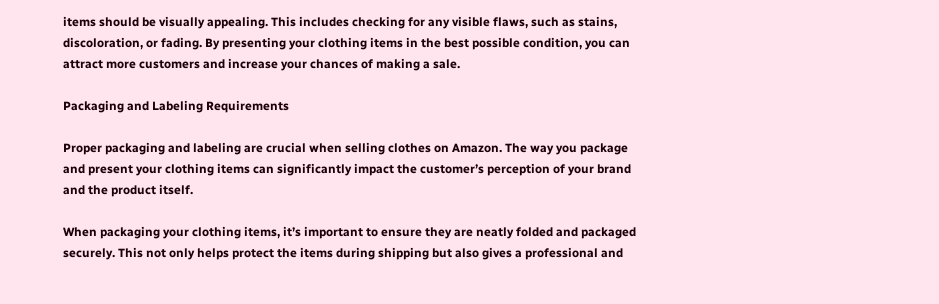items should be visually appealing. This includes checking for any visible flaws, such as stains, discoloration, or fading. By presenting your clothing items in the best possible condition, you can attract more customers and increase your chances of making a sale.

Packaging and Labeling Requirements

Proper packaging and labeling are crucial when selling clothes on Amazon. The way you package and present your clothing items can significantly impact the customer’s perception of your brand and the product itself.

When packaging your clothing items, it’s important to ensure they are neatly folded and packaged securely. This not only helps protect the items during shipping but also gives a professional and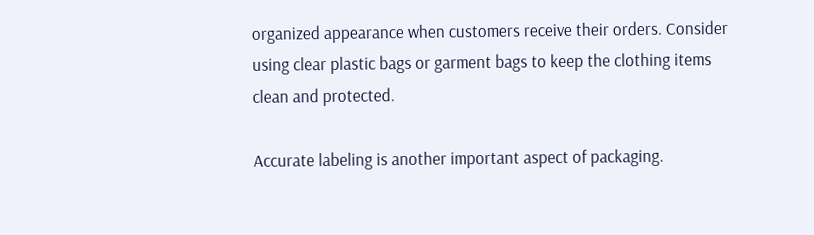organized appearance when customers receive their orders. Consider using clear plastic bags or garment bags to keep the clothing items clean and protected.

Accurate labeling is another important aspect of packaging.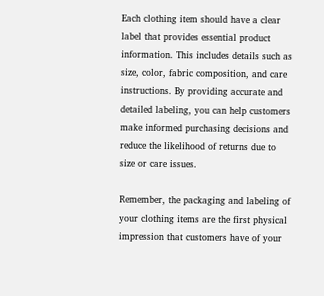Each clothing item should have a clear label that provides essential product information. This includes details such as size, color, fabric composition, and care instructions. By providing accurate and detailed labeling, you can help customers make informed purchasing decisions and reduce the likelihood of returns due to size or care issues.

Remember, the packaging and labeling of your clothing items are the first physical impression that customers have of your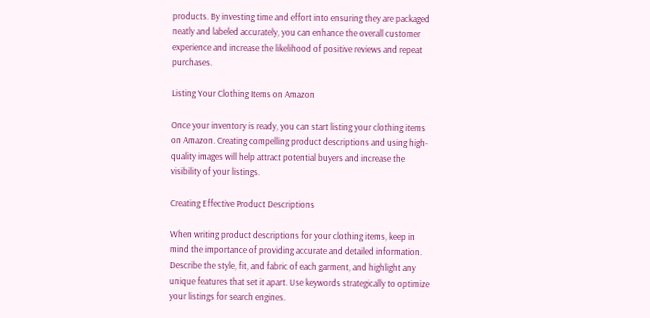products. By investing time and effort into ensuring they are packaged neatly and labeled accurately, you can enhance the overall customer experience and increase the likelihood of positive reviews and repeat purchases.

Listing Your Clothing Items on Amazon

Once your inventory is ready, you can start listing your clothing items on Amazon. Creating compelling product descriptions and using high-quality images will help attract potential buyers and increase the visibility of your listings.

Creating Effective Product Descriptions

When writing product descriptions for your clothing items, keep in mind the importance of providing accurate and detailed information. Describe the style, fit, and fabric of each garment, and highlight any unique features that set it apart. Use keywords strategically to optimize your listings for search engines.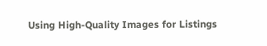Using High-Quality Images for Listings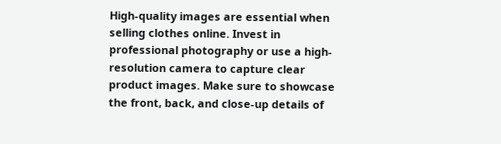High-quality images are essential when selling clothes online. Invest in professional photography or use a high-resolution camera to capture clear product images. Make sure to showcase the front, back, and close-up details of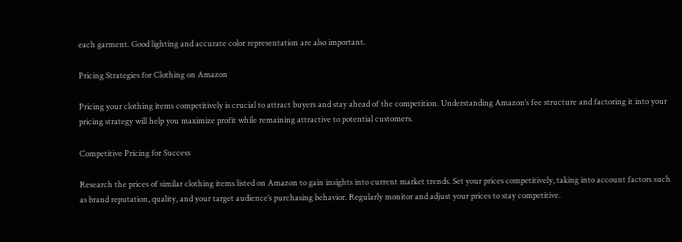each garment. Good lighting and accurate color representation are also important.

Pricing Strategies for Clothing on Amazon

Pricing your clothing items competitively is crucial to attract buyers and stay ahead of the competition. Understanding Amazon’s fee structure and factoring it into your pricing strategy will help you maximize profit while remaining attractive to potential customers.

Competitive Pricing for Success

Research the prices of similar clothing items listed on Amazon to gain insights into current market trends. Set your prices competitively, taking into account factors such as brand reputation, quality, and your target audience’s purchasing behavior. Regularly monitor and adjust your prices to stay competitive.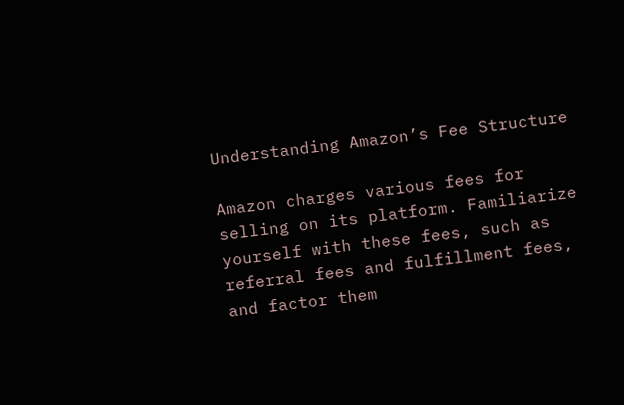Understanding Amazon’s Fee Structure

Amazon charges various fees for selling on its platform. Familiarize yourself with these fees, such as referral fees and fulfillment fees, and factor them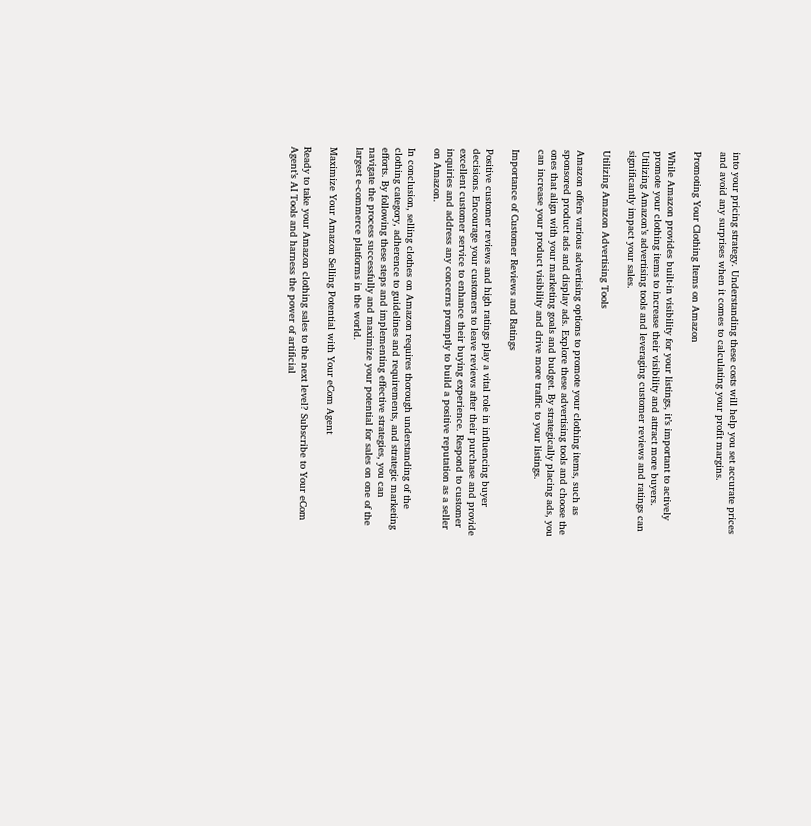into your pricing strategy. Understanding these costs will help you set accurate prices and avoid any surprises when it comes to calculating your profit margins.

Promoting Your Clothing Items on Amazon

While Amazon provides built-in visibility for your listings, it’s important to actively promote your clothing items to increase their visibility and attract more buyers. Utilizing Amazon’s advertising tools and leveraging customer reviews and ratings can significantly impact your sales.

Utilizing Amazon Advertising Tools

Amazon offers various advertising options to promote your clothing items, such as sponsored product ads and display ads. Explore these advertising tools and choose the ones that align with your marketing goals and budget. By strategically placing ads, you can increase your product visibility and drive more traffic to your listings.

Importance of Customer Reviews and Ratings

Positive customer reviews and high ratings play a vital role in influencing buyer decisions. Encourage your customers to leave reviews after their purchase and provide excellent customer service to enhance their buying experience. Respond to customer inquiries and address any concerns promptly to build a positive reputation as a seller on Amazon.

In conclusion, selling clothes on Amazon requires thorough understanding of the clothing category, adherence to guidelines and requirements, and strategic marketing efforts. By following these steps and implementing effective strategies, you can navigate the process successfully and maximize your potential for sales on one of the largest e-commerce platforms in the world.

Maximize Your Amazon Selling Potential with Your eCom Agent

Ready to take your Amazon clothing sales to the next level? Subscribe to Your eCom Agent’s AI Tools and harness the power of artificial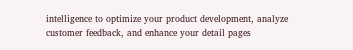intelligence to optimize your product development, analyze customer feedback, and enhance your detail pages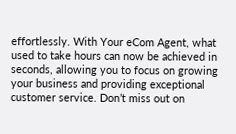effortlessly. With Your eCom Agent, what used to take hours can now be achieved in seconds, allowing you to focus on growing your business and providing exceptional customer service. Don’t miss out on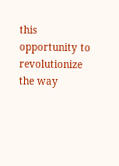this opportunity to revolutionize the way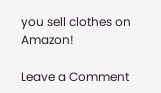you sell clothes on Amazon!

Leave a Comment